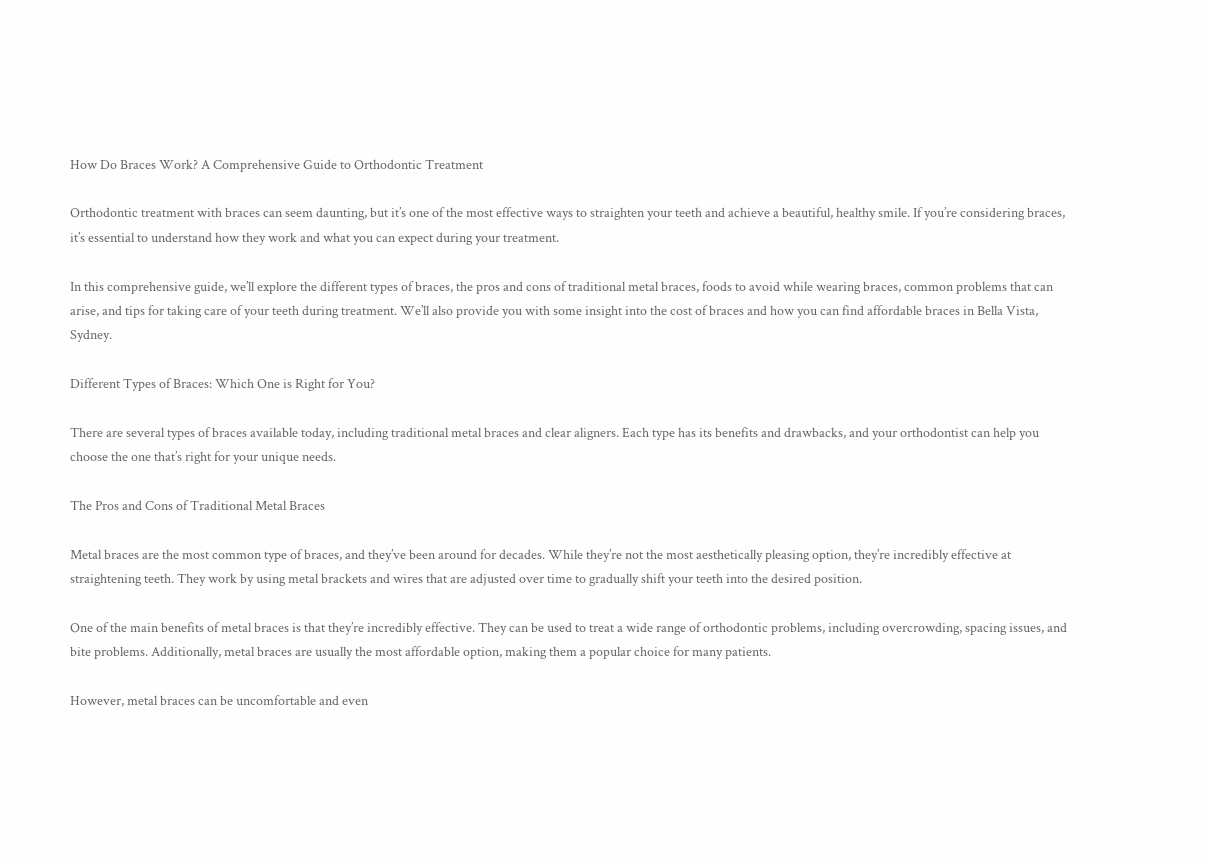How Do Braces Work? A Comprehensive Guide to Orthodontic Treatment

Orthodontic treatment with braces can seem daunting, but it’s one of the most effective ways to straighten your teeth and achieve a beautiful, healthy smile. If you’re considering braces, it’s essential to understand how they work and what you can expect during your treatment.

In this comprehensive guide, we’ll explore the different types of braces, the pros and cons of traditional metal braces, foods to avoid while wearing braces, common problems that can arise, and tips for taking care of your teeth during treatment. We’ll also provide you with some insight into the cost of braces and how you can find affordable braces in Bella Vista, Sydney.

Different Types of Braces: Which One is Right for You?

There are several types of braces available today, including traditional metal braces and clear aligners. Each type has its benefits and drawbacks, and your orthodontist can help you choose the one that’s right for your unique needs.

The Pros and Cons of Traditional Metal Braces

Metal braces are the most common type of braces, and they’ve been around for decades. While they’re not the most aesthetically pleasing option, they’re incredibly effective at straightening teeth. They work by using metal brackets and wires that are adjusted over time to gradually shift your teeth into the desired position.

One of the main benefits of metal braces is that they’re incredibly effective. They can be used to treat a wide range of orthodontic problems, including overcrowding, spacing issues, and bite problems. Additionally, metal braces are usually the most affordable option, making them a popular choice for many patients.

However, metal braces can be uncomfortable and even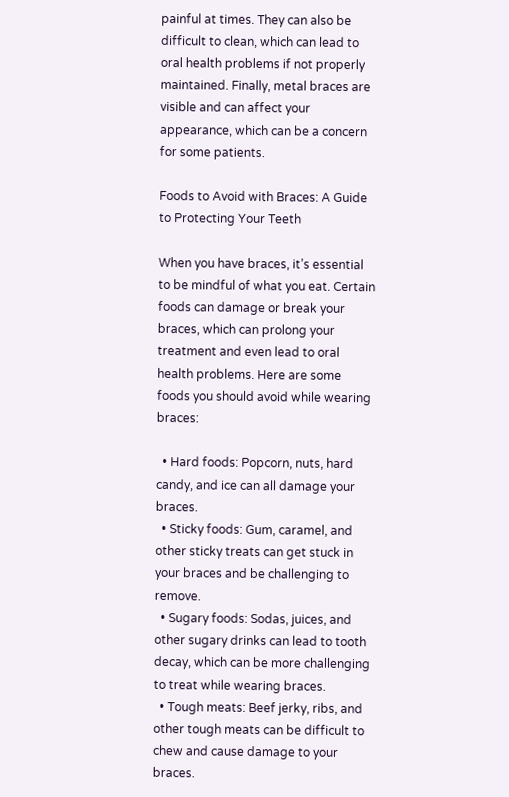painful at times. They can also be difficult to clean, which can lead to oral health problems if not properly maintained. Finally, metal braces are visible and can affect your appearance, which can be a concern for some patients.

Foods to Avoid with Braces: A Guide to Protecting Your Teeth

When you have braces, it’s essential to be mindful of what you eat. Certain foods can damage or break your braces, which can prolong your treatment and even lead to oral health problems. Here are some foods you should avoid while wearing braces:

  • Hard foods: Popcorn, nuts, hard candy, and ice can all damage your braces.
  • Sticky foods: Gum, caramel, and other sticky treats can get stuck in your braces and be challenging to remove.
  • Sugary foods: Sodas, juices, and other sugary drinks can lead to tooth decay, which can be more challenging to treat while wearing braces.
  • Tough meats: Beef jerky, ribs, and other tough meats can be difficult to chew and cause damage to your braces.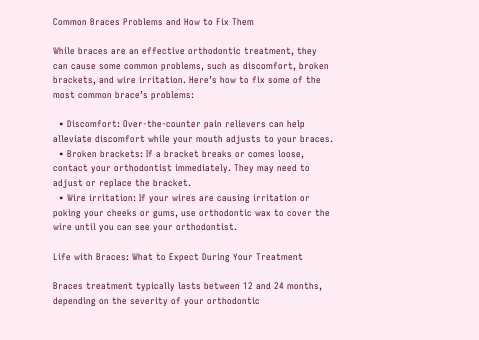Common Braces Problems and How to Fix Them

While braces are an effective orthodontic treatment, they can cause some common problems, such as discomfort, broken brackets, and wire irritation. Here’s how to fix some of the most common brace’s problems:

  • Discomfort: Over-the-counter pain relievers can help alleviate discomfort while your mouth adjusts to your braces.
  • Broken brackets: If a bracket breaks or comes loose, contact your orthodontist immediately. They may need to adjust or replace the bracket.
  • Wire irritation: If your wires are causing irritation or poking your cheeks or gums, use orthodontic wax to cover the wire until you can see your orthodontist.

Life with Braces: What to Expect During Your Treatment

Braces treatment typically lasts between 12 and 24 months, depending on the severity of your orthodontic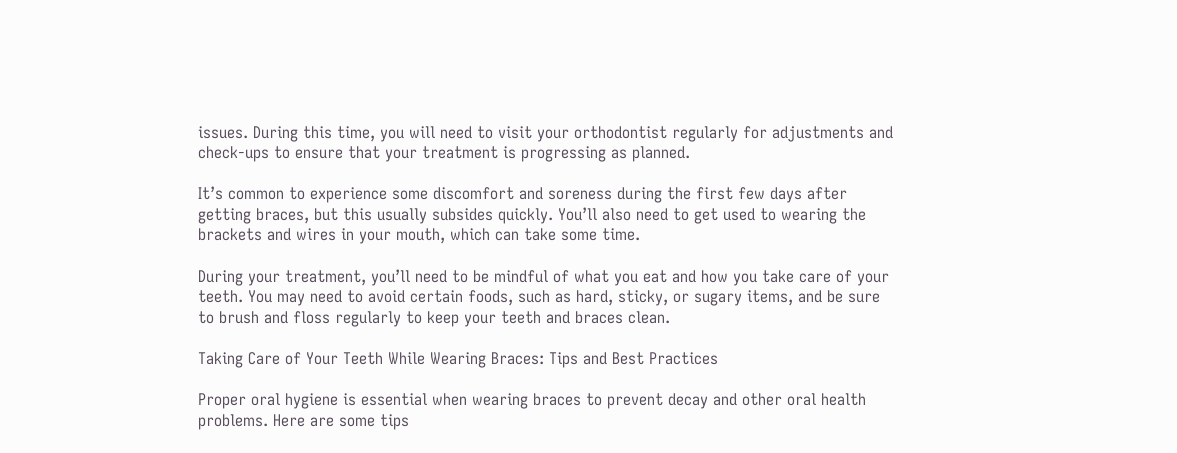issues. During this time, you will need to visit your orthodontist regularly for adjustments and check-ups to ensure that your treatment is progressing as planned.

It’s common to experience some discomfort and soreness during the first few days after getting braces, but this usually subsides quickly. You’ll also need to get used to wearing the brackets and wires in your mouth, which can take some time.

During your treatment, you’ll need to be mindful of what you eat and how you take care of your teeth. You may need to avoid certain foods, such as hard, sticky, or sugary items, and be sure to brush and floss regularly to keep your teeth and braces clean.

Taking Care of Your Teeth While Wearing Braces: Tips and Best Practices

Proper oral hygiene is essential when wearing braces to prevent decay and other oral health problems. Here are some tips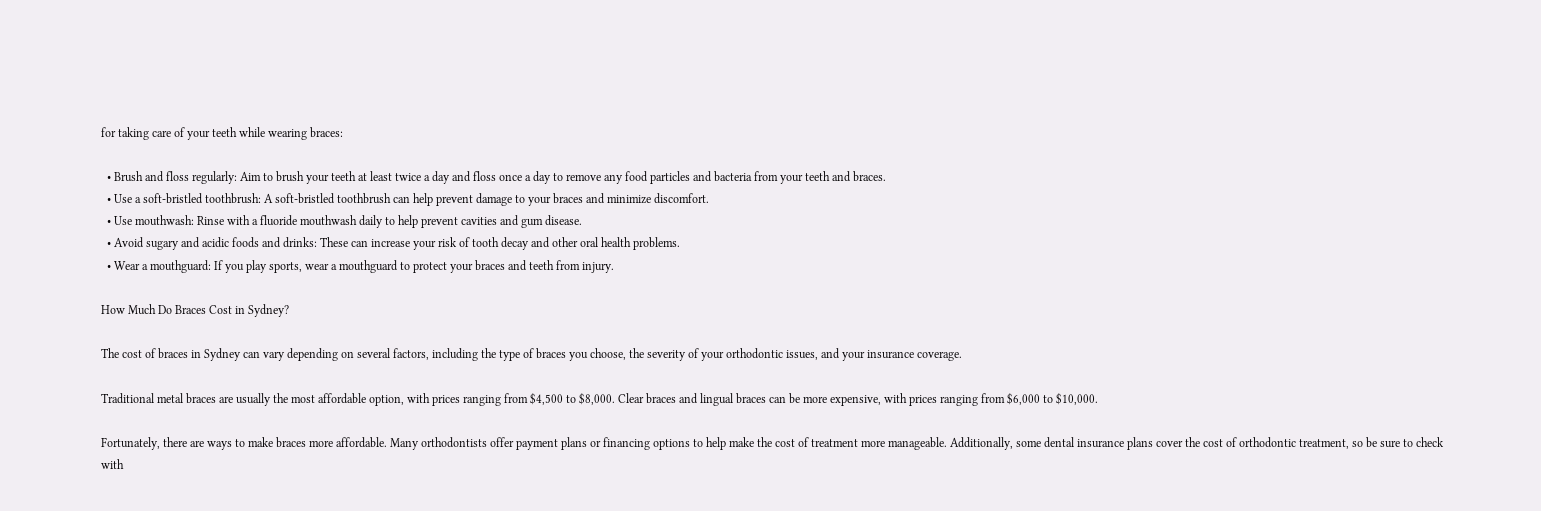for taking care of your teeth while wearing braces:

  • Brush and floss regularly: Aim to brush your teeth at least twice a day and floss once a day to remove any food particles and bacteria from your teeth and braces.
  • Use a soft-bristled toothbrush: A soft-bristled toothbrush can help prevent damage to your braces and minimize discomfort.
  • Use mouthwash: Rinse with a fluoride mouthwash daily to help prevent cavities and gum disease.
  • Avoid sugary and acidic foods and drinks: These can increase your risk of tooth decay and other oral health problems.
  • Wear a mouthguard: If you play sports, wear a mouthguard to protect your braces and teeth from injury.

How Much Do Braces Cost in Sydney?

The cost of braces in Sydney can vary depending on several factors, including the type of braces you choose, the severity of your orthodontic issues, and your insurance coverage.

Traditional metal braces are usually the most affordable option, with prices ranging from $4,500 to $8,000. Clear braces and lingual braces can be more expensive, with prices ranging from $6,000 to $10,000.

Fortunately, there are ways to make braces more affordable. Many orthodontists offer payment plans or financing options to help make the cost of treatment more manageable. Additionally, some dental insurance plans cover the cost of orthodontic treatment, so be sure to check with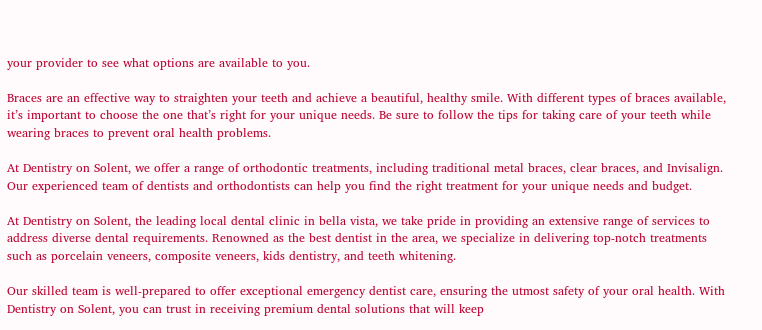your provider to see what options are available to you.

Braces are an effective way to straighten your teeth and achieve a beautiful, healthy smile. With different types of braces available, it’s important to choose the one that’s right for your unique needs. Be sure to follow the tips for taking care of your teeth while wearing braces to prevent oral health problems.

At Dentistry on Solent, we offer a range of orthodontic treatments, including traditional metal braces, clear braces, and Invisalign. Our experienced team of dentists and orthodontists can help you find the right treatment for your unique needs and budget.

At Dentistry on Solent, the leading local dental clinic in bella vista, we take pride in providing an extensive range of services to address diverse dental requirements. Renowned as the best dentist in the area, we specialize in delivering top-notch treatments such as porcelain veneers, composite veneers, kids dentistry, and teeth whitening.

Our skilled team is well-prepared to offer exceptional emergency dentist care, ensuring the utmost safety of your oral health. With Dentistry on Solent, you can trust in receiving premium dental solutions that will keep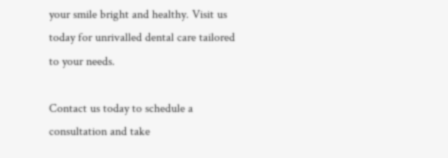your smile bright and healthy. Visit us today for unrivalled dental care tailored to your needs.

Contact us today to schedule a consultation and take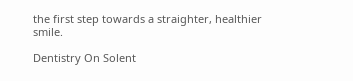the first step towards a straighter, healthier smile.

Dentistry On Solent